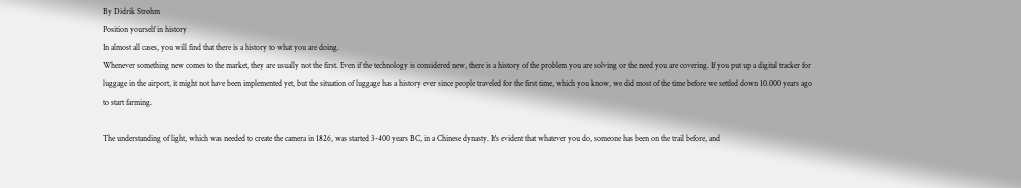By Didrik Strøhm
Position yourself in history
In almost all cases, you will find that there is a history to what you are doing.
Whenever something new comes to the market, they are usually not the first. Even if the technology is considered new, there is a history of the problem you are solving or the need you are covering. If you put up a digital tracker for luggage in the airport, it might not have been implemented yet, but the situation of luggage has a history ever since people traveled for the first time, which you know, we did most of the time before we settled down 10.000 years ago to start farming.

The understanding of light, which was needed to create the camera in 1826, was started 3-400 years BC, in a Chinese dynasty. It's evident that whatever you do, someone has been on the trail before, and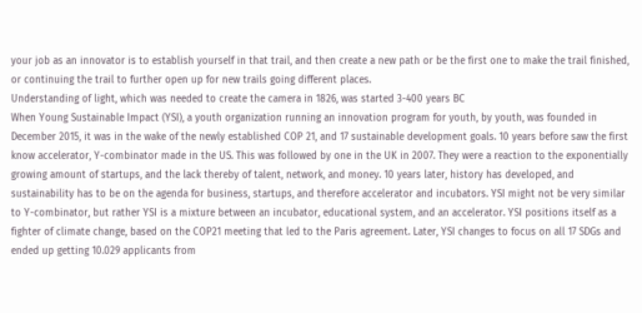your job as an innovator is to establish yourself in that trail, and then create a new path or be the first one to make the trail finished, or continuing the trail to further open up for new trails going different places.
Understanding of light, which was needed to create the camera in 1826, was started 3-400 years BC
When Young Sustainable Impact (YSI), a youth organization running an innovation program for youth, by youth, was founded in December 2015, it was in the wake of the newly established COP 21, and 17 sustainable development goals. 10 years before saw the first know accelerator, Y-combinator made in the US. This was followed by one in the UK in 2007. They were a reaction to the exponentially growing amount of startups, and the lack thereby of talent, network, and money. 10 years later, history has developed, and sustainability has to be on the agenda for business, startups, and therefore accelerator and incubators. YSI might not be very similar to Y-combinator, but rather YSI is a mixture between an incubator, educational system, and an accelerator. YSI positions itself as a fighter of climate change, based on the COP21 meeting that led to the Paris agreement. Later, YSI changes to focus on all 17 SDGs and ended up getting 10.029 applicants from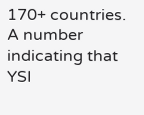170+ countries. A number indicating that YSI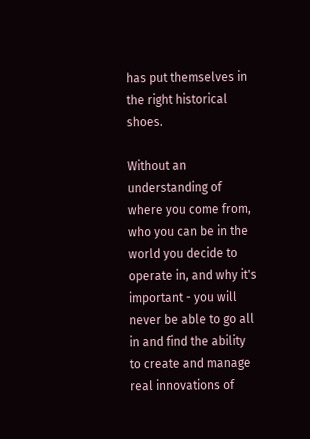has put themselves in the right historical shoes.

Without an understanding of where you come from, who you can be in the world you decide to operate in, and why it's important - you will never be able to go all in and find the ability to create and manage real innovations of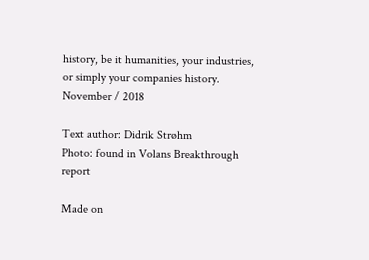history, be it humanities, your industries, or simply your companies history.
November / 2018

Text author: Didrik Strøhm
Photo: found in Volans Breakthrough report

Made on